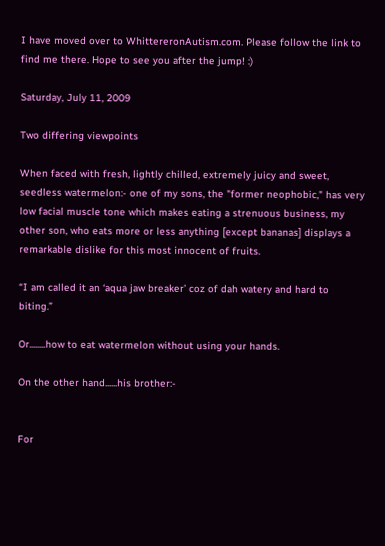I have moved over to WhittereronAutism.com. Please follow the link to find me there. Hope to see you after the jump! :)

Saturday, July 11, 2009

Two differing viewpoints

When faced with fresh, lightly chilled, extremely juicy and sweet, seedless watermelon:- one of my sons, the "former neophobic," has very low facial muscle tone which makes eating a strenuous business, my other son, who eats more or less anything [except bananas] displays a remarkable dislike for this most innocent of fruits.

“I am called it an ‘aqua jaw breaker’ coz of dah watery and hard to biting.”

Or........how to eat watermelon without using your hands.

On the other hand......his brother:-


For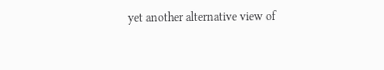yet another alternative view of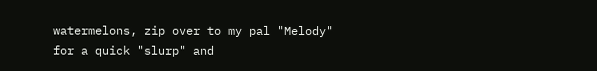watermelons, zip over to my pal "Melody" for a quick "slurp" and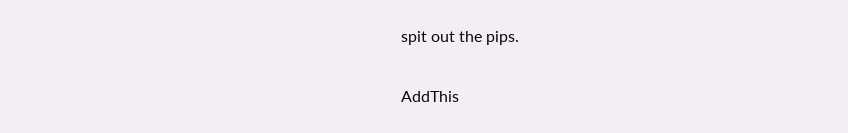spit out the pips.

AddThis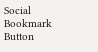Social Bookmark Button